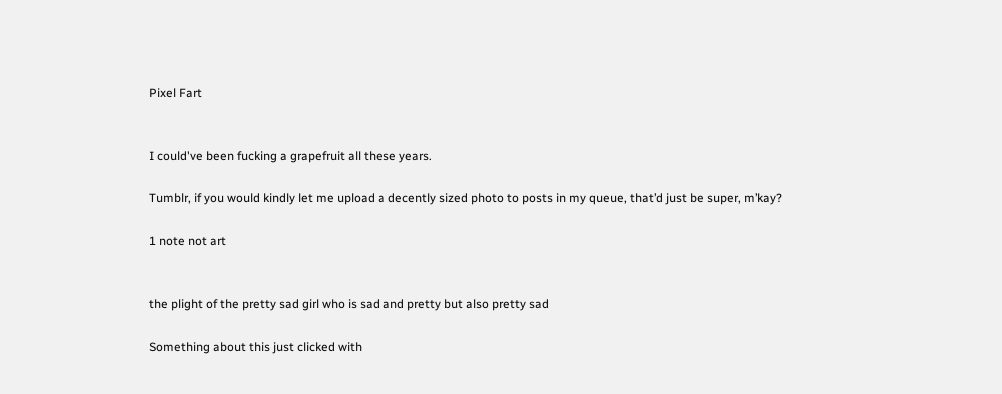Pixel Fart


I could've been fucking a grapefruit all these years.

Tumblr, if you would kindly let me upload a decently sized photo to posts in my queue, that’d just be super, m’kay?

1 note not art


the plight of the pretty sad girl who is sad and pretty but also pretty sad

Something about this just clicked with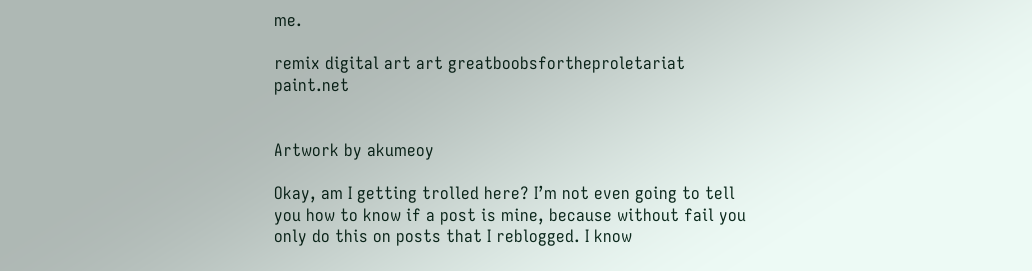me.

remix digital art art greatboobsfortheproletariat paint.net


Artwork by akumeoy

Okay, am I getting trolled here? I’m not even going to tell you how to know if a post is mine, because without fail you only do this on posts that I reblogged. I know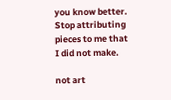you know better. Stop attributing pieces to me that I did not make.

not art